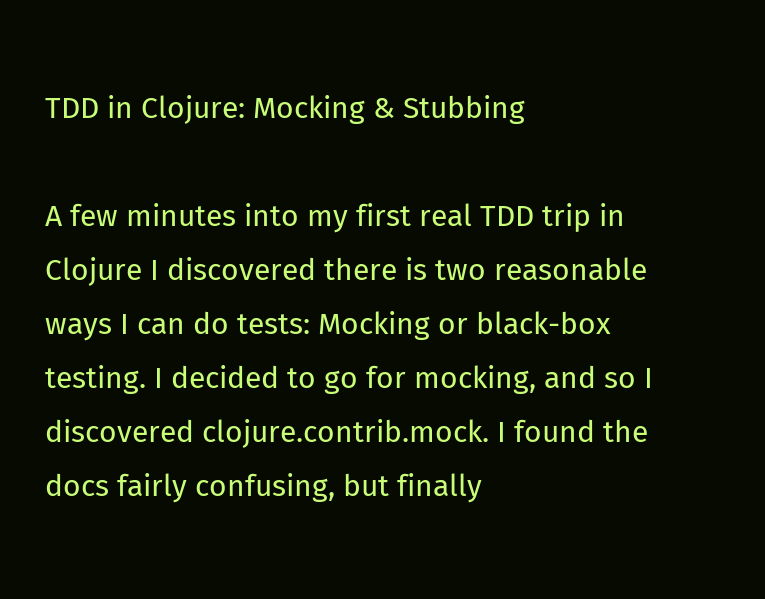TDD in Clojure: Mocking & Stubbing

A few minutes into my first real TDD trip in Clojure I discovered there is two reasonable ways I can do tests: Mocking or black-box testing. I decided to go for mocking, and so I discovered clojure.contrib.mock. I found the docs fairly confusing, but finally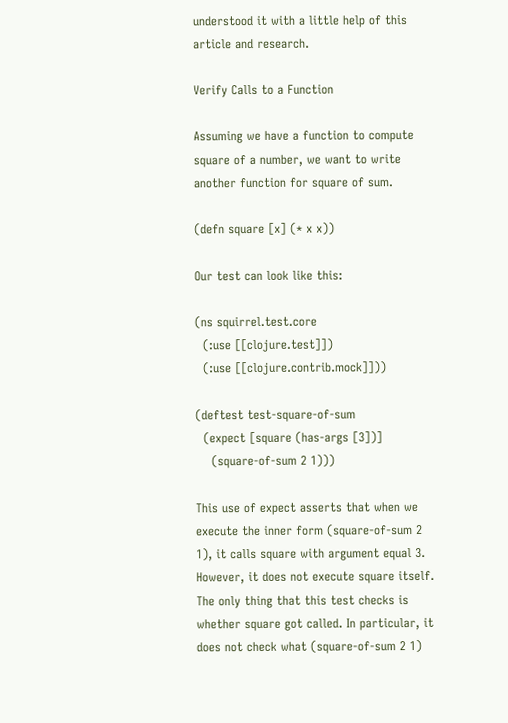understood it with a little help of this article and research.

Verify Calls to a Function

Assuming we have a function to compute square of a number, we want to write another function for square of sum.

(defn square [x] (* x x))

Our test can look like this:

(ns squirrel.test.core
  (:use [[clojure.test]])
  (:use [[clojure.contrib.mock]]))

(deftest test-square-of-sum
  (expect [square (has-args [3])]
    (square-of-sum 2 1)))

This use of expect asserts that when we execute the inner form (square-of-sum 2 1), it calls square with argument equal 3. However, it does not execute square itself. The only thing that this test checks is whether square got called. In particular, it does not check what (square-of-sum 2 1)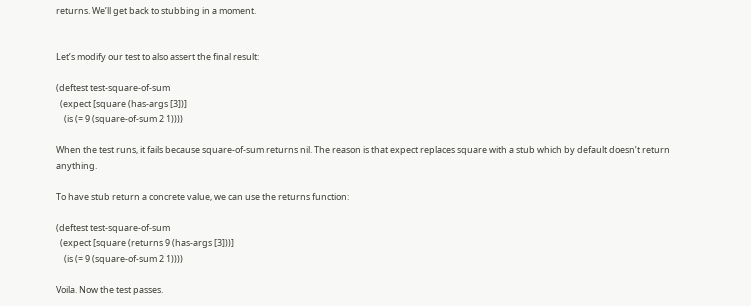returns. We’ll get back to stubbing in a moment.


Let’s modify our test to also assert the final result:

(deftest test-square-of-sum
  (expect [square (has-args [3])]
    (is (= 9 (square-of-sum 2 1))))

When the test runs, it fails because square-of-sum returns nil. The reason is that expect replaces square with a stub which by default doesn’t return anything.

To have stub return a concrete value, we can use the returns function:

(deftest test-square-of-sum
  (expect [square (returns 9 (has-args [3]))]
    (is (= 9 (square-of-sum 2 1))))

Voila. Now the test passes.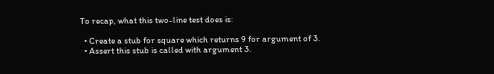To recap, what this two-line test does is:

  • Create a stub for square which returns 9 for argument of 3.
  • Assert this stub is called with argument 3.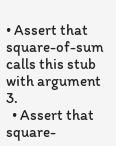• Assert that square-of-sum calls this stub with argument 3.
  • Assert that square-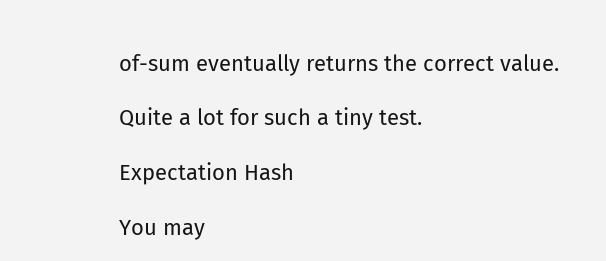of-sum eventually returns the correct value.

Quite a lot for such a tiny test.

Expectation Hash

You may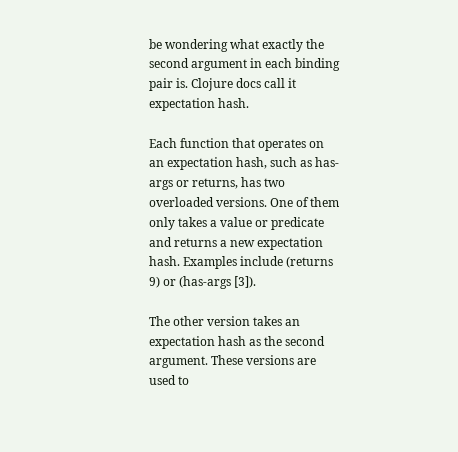be wondering what exactly the second argument in each binding pair is. Clojure docs call it expectation hash.

Each function that operates on an expectation hash, such as has-args or returns, has two overloaded versions. One of them only takes a value or predicate and returns a new expectation hash. Examples include (returns 9) or (has-args [3]).

The other version takes an expectation hash as the second argument. These versions are used to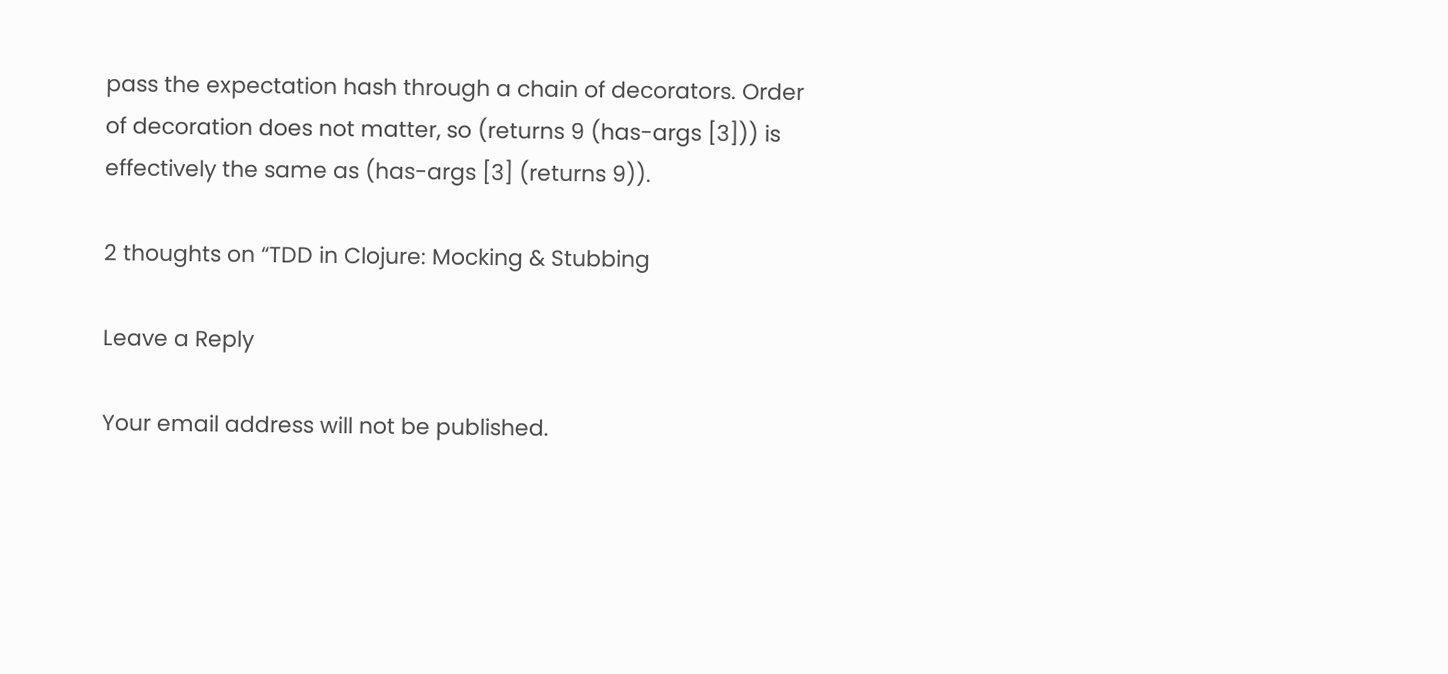pass the expectation hash through a chain of decorators. Order of decoration does not matter, so (returns 9 (has-args [3])) is effectively the same as (has-args [3] (returns 9)).

2 thoughts on “TDD in Clojure: Mocking & Stubbing

Leave a Reply

Your email address will not be published.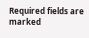Required fields are marked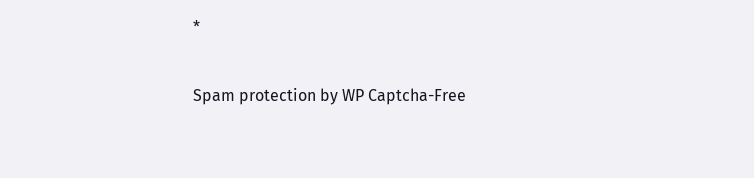*

Spam protection by WP Captcha-Free